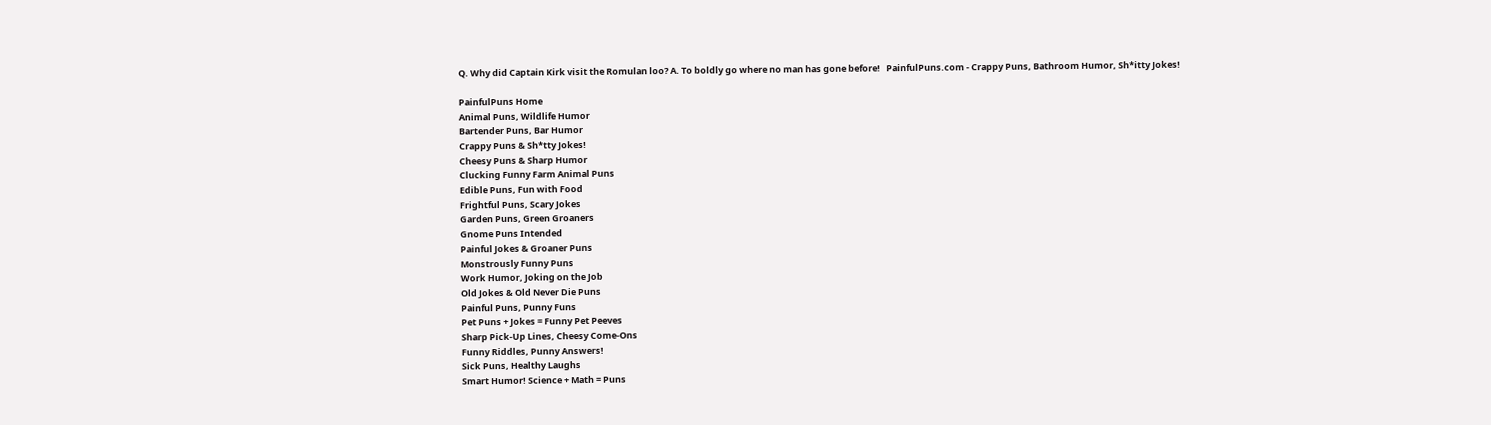Q. Why did Captain Kirk visit the Romulan loo? A. To boldly go where no man has gone before!   PainfulPuns.com - Crappy Puns, Bathroom Humor, Sh*itty Jokes!

PainfulPuns Home
Animal Puns, Wildlife Humor
Bartender Puns, Bar Humor
Crappy Puns & Sh*tty Jokes!
Cheesy Puns & Sharp Humor
Clucking Funny Farm Animal Puns
Edible Puns, Fun with Food
Frightful Puns, Scary Jokes
Garden Puns, Green Groaners
Gnome Puns Intended
Painful Jokes & Groaner Puns
Monstrously Funny Puns
Work Humor, Joking on the Job
Old Jokes & Old Never Die Puns
Painful Puns, Punny Funs
Pet Puns + Jokes = Funny Pet Peeves
Sharp Pick-Up Lines, Cheesy Come-Ons
Funny Riddles, Punny Answers!
Sick Puns, Healthy Laughs
Smart Humor! Science + Math = Puns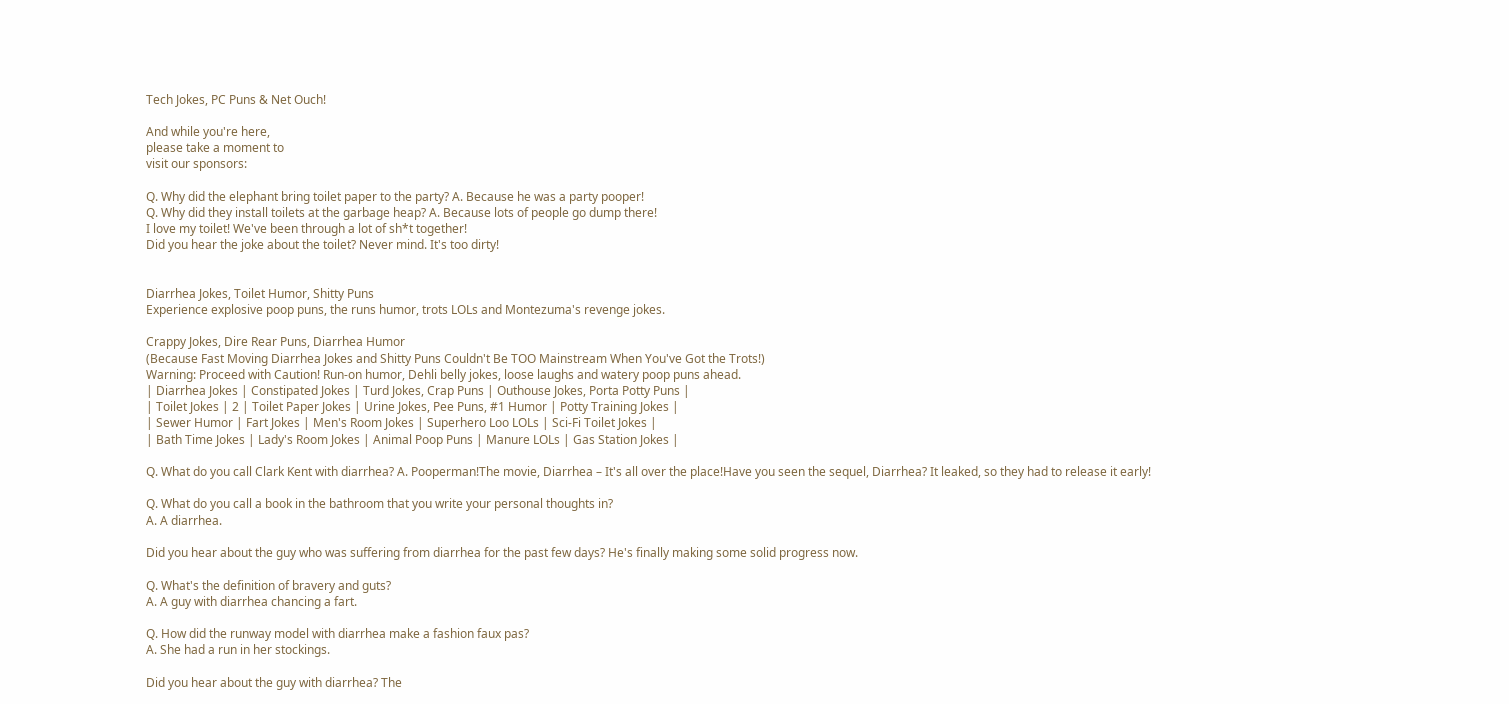Tech Jokes, PC Puns & Net Ouch!

And while you're here,
please take a moment to
visit our sponsors:

Q. Why did the elephant bring toilet paper to the party? A. Because he was a party pooper!
Q. Why did they install toilets at the garbage heap? A. Because lots of people go dump there!
I love my toilet! We've been through a lot of sh*t together!
Did you hear the joke about the toilet? Never mind. It's too dirty!


Diarrhea Jokes, Toilet Humor, Shitty Puns
Experience explosive poop puns, the runs humor, trots LOLs and Montezuma's revenge jokes.

Crappy Jokes, Dire Rear Puns, Diarrhea Humor
(Because Fast Moving Diarrhea Jokes and Shitty Puns Couldn't Be TOO Mainstream When You've Got the Trots!)
Warning: Proceed with Caution! Run-on humor, Dehli belly jokes, loose laughs and watery poop puns ahead.
| Diarrhea Jokes | Constipated Jokes | Turd Jokes, Crap Puns | Outhouse Jokes, Porta Potty Puns |
| Toilet Jokes | 2 | Toilet Paper Jokes | Urine Jokes, Pee Puns, #1 Humor | Potty Training Jokes |
| Sewer Humor | Fart Jokes | Men's Room Jokes | Superhero Loo LOLs | Sci-Fi Toilet Jokes |
| Bath Time Jokes | Lady's Room Jokes | Animal Poop Puns | Manure LOLs | Gas Station Jokes |

Q. What do you call Clark Kent with diarrhea? A. Pooperman!The movie, Diarrhea – It's all over the place!Have you seen the sequel, Diarrhea? It leaked, so they had to release it early!

Q. What do you call a book in the bathroom that you write your personal thoughts in?
A. A diarrhea.

Did you hear about the guy who was suffering from diarrhea for the past few days? He's finally making some solid progress now.

Q. What's the definition of bravery and guts?
A. A guy with diarrhea chancing a fart.

Q. How did the runway model with diarrhea make a fashion faux pas?
A. She had a run in her stockings.

Did you hear about the guy with diarrhea? The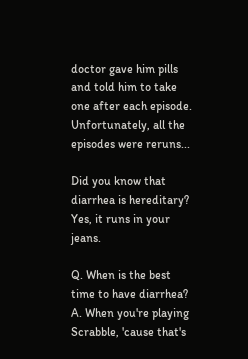doctor gave him pills and told him to take one after each episode. Unfortunately, all the episodes were reruns...

Did you know that diarrhea is hereditary? Yes, it runs in your jeans.

Q. When is the best time to have diarrhea?
A. When you're playing Scrabble, 'cause that's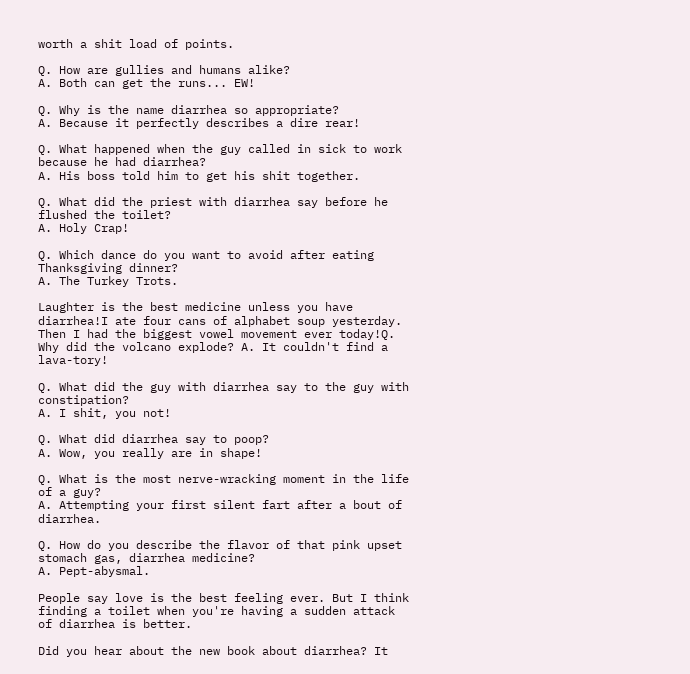worth a shit load of points.

Q. How are gullies and humans alike?
A. Both can get the runs... EW!

Q. Why is the name diarrhea so appropriate?
A. Because it perfectly describes a dire rear!

Q. What happened when the guy called in sick to work because he had diarrhea?
A. His boss told him to get his shit together.

Q. What did the priest with diarrhea say before he flushed the toilet?
A. Holy Crap!

Q. Which dance do you want to avoid after eating Thanksgiving dinner?
A. The Turkey Trots.

Laughter is the best medicine unless you have diarrhea!I ate four cans of alphabet soup yesterday. Then I had the biggest vowel movement ever today!Q. Why did the volcano explode? A. It couldn't find a lava-tory!

Q. What did the guy with diarrhea say to the guy with constipation?
A. I shit, you not!

Q. What did diarrhea say to poop?
A. Wow, you really are in shape!

Q. What is the most nerve-wracking moment in the life of a guy?
A. Attempting your first silent fart after a bout of diarrhea.

Q. How do you describe the flavor of that pink upset stomach gas, diarrhea medicine?
A. Pept-abysmal.

People say love is the best feeling ever. But I think finding a toilet when you're having a sudden attack of diarrhea is better.

Did you hear about the new book about diarrhea? It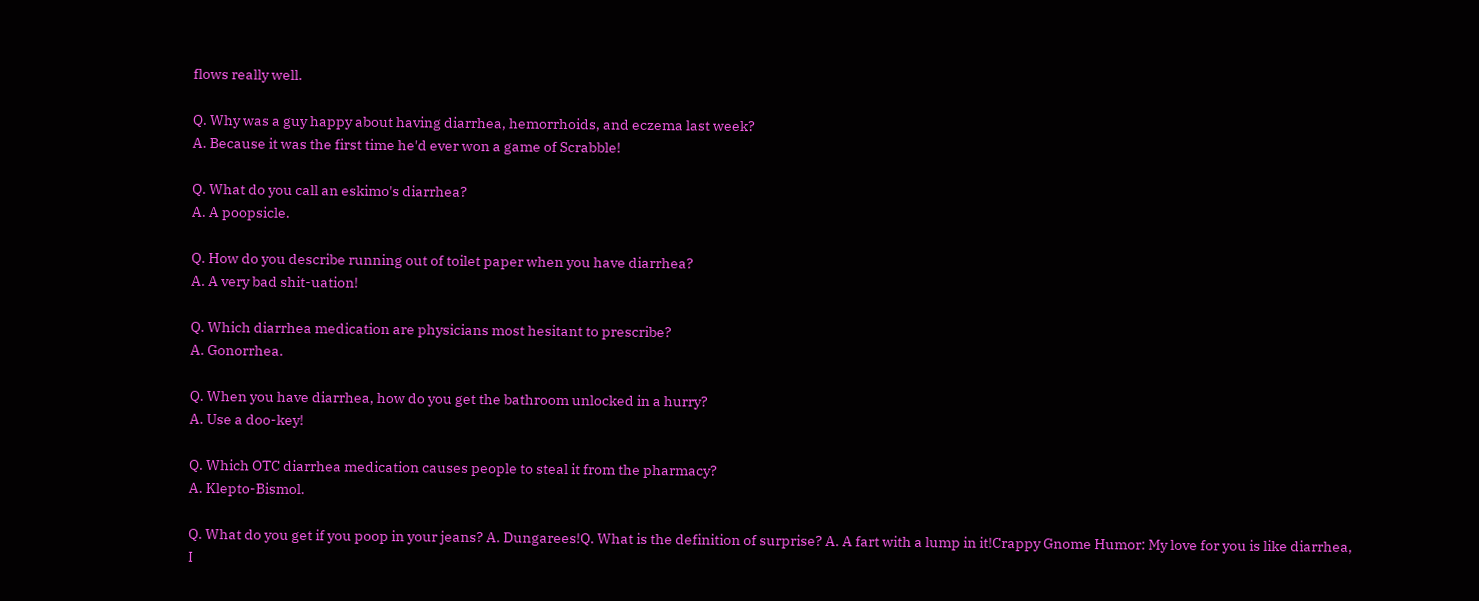flows really well.

Q. Why was a guy happy about having diarrhea, hemorrhoids, and eczema last week?
A. Because it was the first time he'd ever won a game of Scrabble!

Q. What do you call an eskimo's diarrhea?
A. A poopsicle.

Q. How do you describe running out of toilet paper when you have diarrhea?
A. A very bad shit-uation!

Q. Which diarrhea medication are physicians most hesitant to prescribe?
A. Gonorrhea.

Q. When you have diarrhea, how do you get the bathroom unlocked in a hurry?
A. Use a doo-key!

Q. Which OTC diarrhea medication causes people to steal it from the pharmacy?
A. Klepto-Bismol.

Q. What do you get if you poop in your jeans? A. Dungarees!Q. What is the definition of surprise? A. A fart with a lump in it!Crappy Gnome Humor: My love for you is like diarrhea, I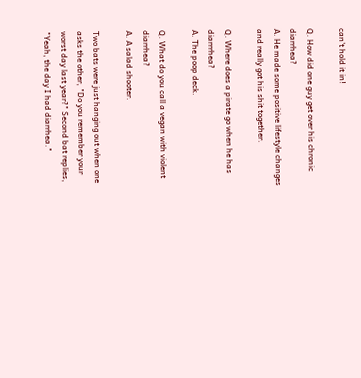can't hold it in!

Q. How did one guy get over his chronic diarrhea?
A. He made some positive lifestyle changes and really got his shit together.

Q. Where does a pirate go when he has diarrrhea?
A. The poop deck.

Q. What do you call a vegan with violent diarrhea?
A. A salad shooter.

Two bats were just hanging out when one asks the other, "Do you remember your worst day last year?" Second bat replies, "Yeah, the day I had diarrhea."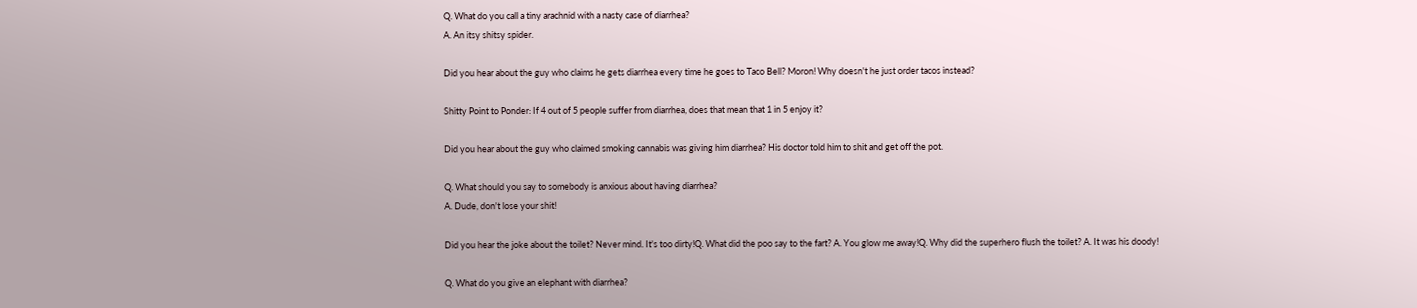Q. What do you call a tiny arachnid with a nasty case of diarrhea?
A. An itsy shitsy spider.

Did you hear about the guy who claims he gets diarrhea every time he goes to Taco Bell? Moron! Why doesn't he just order tacos instead?

Shitty Point to Ponder: If 4 out of 5 people suffer from diarrhea, does that mean that 1 in 5 enjoy it?

Did you hear about the guy who claimed smoking cannabis was giving him diarrhea? His doctor told him to shit and get off the pot.

Q. What should you say to somebody is anxious about having diarrhea?
A. Dude, don't lose your shit!

Did you hear the joke about the toilet? Never mind. It's too dirty!Q. What did the poo say to the fart? A. You glow me away!Q. Why did the superhero flush the toilet? A. It was his doody!

Q. What do you give an elephant with diarrhea?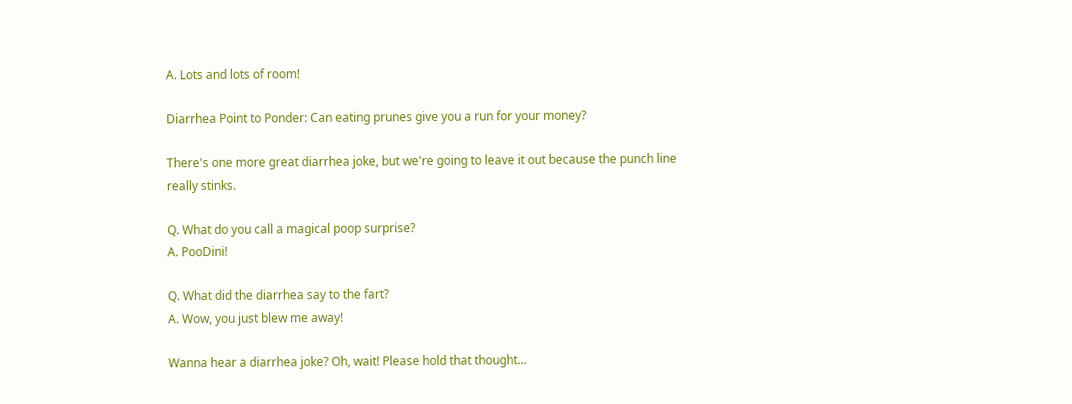A. Lots and lots of room!

Diarrhea Point to Ponder: Can eating prunes give you a run for your money?

There's one more great diarrhea joke, but we're going to leave it out because the punch line really stinks.

Q. What do you call a magical poop surprise?
A. PooDini!

Q. What did the diarrhea say to the fart?
A. Wow, you just blew me away!

Wanna hear a diarrhea joke? Oh, wait! Please hold that thought...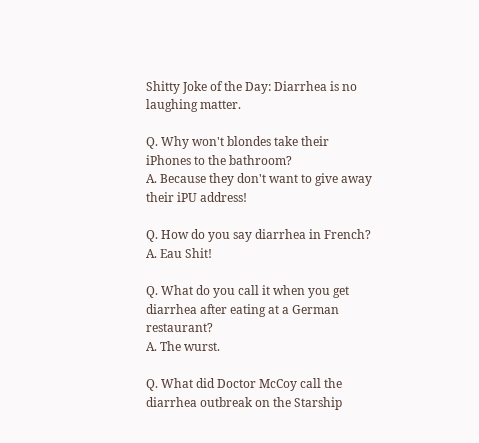Shitty Joke of the Day: Diarrhea is no laughing matter.

Q. Why won't blondes take their iPhones to the bathroom?
A. Because they don't want to give away their iPU address!

Q. How do you say diarrhea in French?
A. Eau Shit!

Q. What do you call it when you get diarrhea after eating at a German restaurant?
A. The wurst.

Q. What did Doctor McCoy call the diarrhea outbreak on the Starship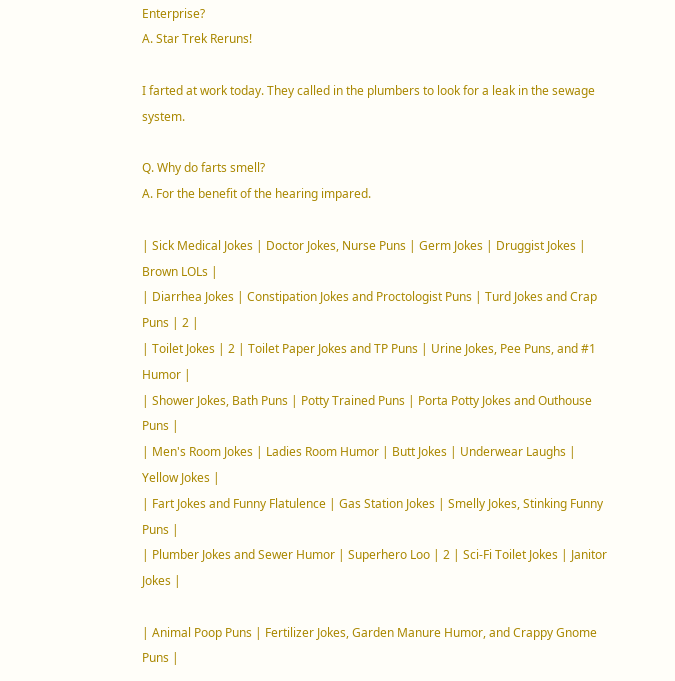Enterprise?
A. Star Trek Reruns!

I farted at work today. They called in the plumbers to look for a leak in the sewage system.

Q. Why do farts smell?
A. For the benefit of the hearing impared.

| Sick Medical Jokes | Doctor Jokes, Nurse Puns | Germ Jokes | Druggist Jokes | Brown LOLs |
| Diarrhea Jokes | Constipation Jokes and Proctologist Puns | Turd Jokes and Crap Puns | 2 |
| Toilet Jokes | 2 | Toilet Paper Jokes and TP Puns | Urine Jokes, Pee Puns, and #1 Humor |
| Shower Jokes, Bath Puns | Potty Trained Puns | Porta Potty Jokes and Outhouse Puns |
| Men's Room Jokes | Ladies Room Humor | Butt Jokes | Underwear Laughs | Yellow Jokes |
| Fart Jokes and Funny Flatulence | Gas Station Jokes | Smelly Jokes, Stinking Funny Puns |
| Plumber Jokes and Sewer Humor | Superhero Loo | 2 | Sci-Fi Toilet Jokes | Janitor Jokes |

| Animal Poop Puns | Fertilizer Jokes, Garden Manure Humor, and Crappy Gnome Puns |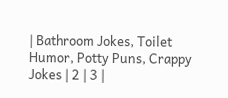| Bathroom Jokes, Toilet Humor, Potty Puns, Crappy Jokes | 2 | 3 |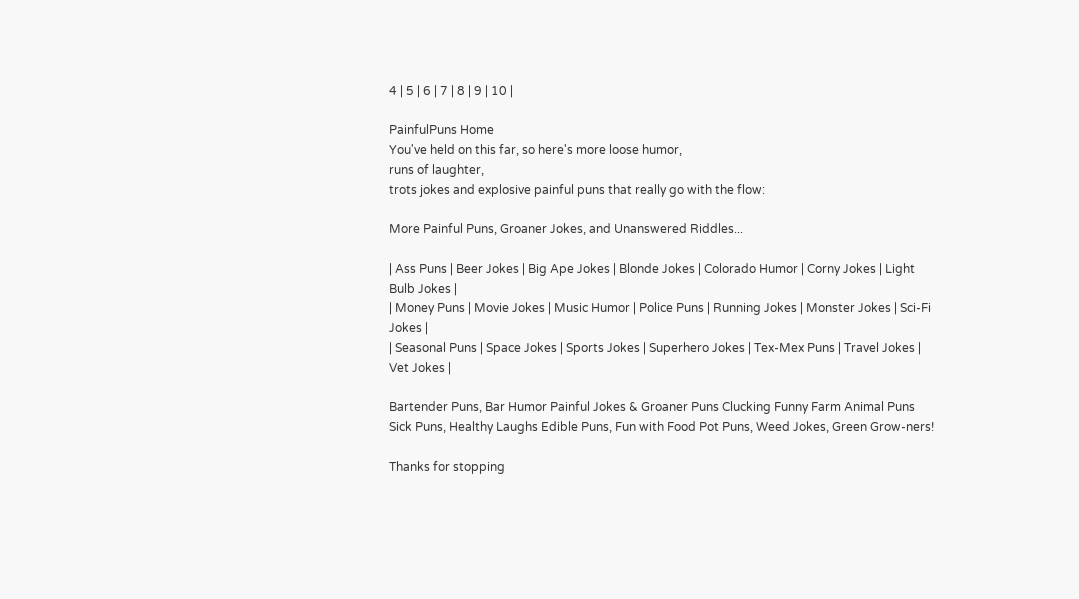4 | 5 | 6 | 7 | 8 | 9 | 10 |

PainfulPuns Home
You've held on this far, so here's more loose humor,
runs of laughter,
trots jokes and explosive painful puns that really go with the flow:

More Painful Puns, Groaner Jokes, and Unanswered Riddles...

| Ass Puns | Beer Jokes | Big Ape Jokes | Blonde Jokes | Colorado Humor | Corny Jokes | Light Bulb Jokes |
| Money Puns | Movie Jokes | Music Humor | Police Puns | Running Jokes | Monster Jokes | Sci-Fi Jokes |
| Seasonal Puns | Space Jokes | Sports Jokes | Superhero Jokes | Tex-Mex Puns | Travel Jokes | Vet Jokes |

Bartender Puns, Bar Humor Painful Jokes & Groaner Puns Clucking Funny Farm Animal Puns
Sick Puns, Healthy Laughs Edible Puns, Fun with Food Pot Puns, Weed Jokes, Green Grow-ners!

Thanks for stopping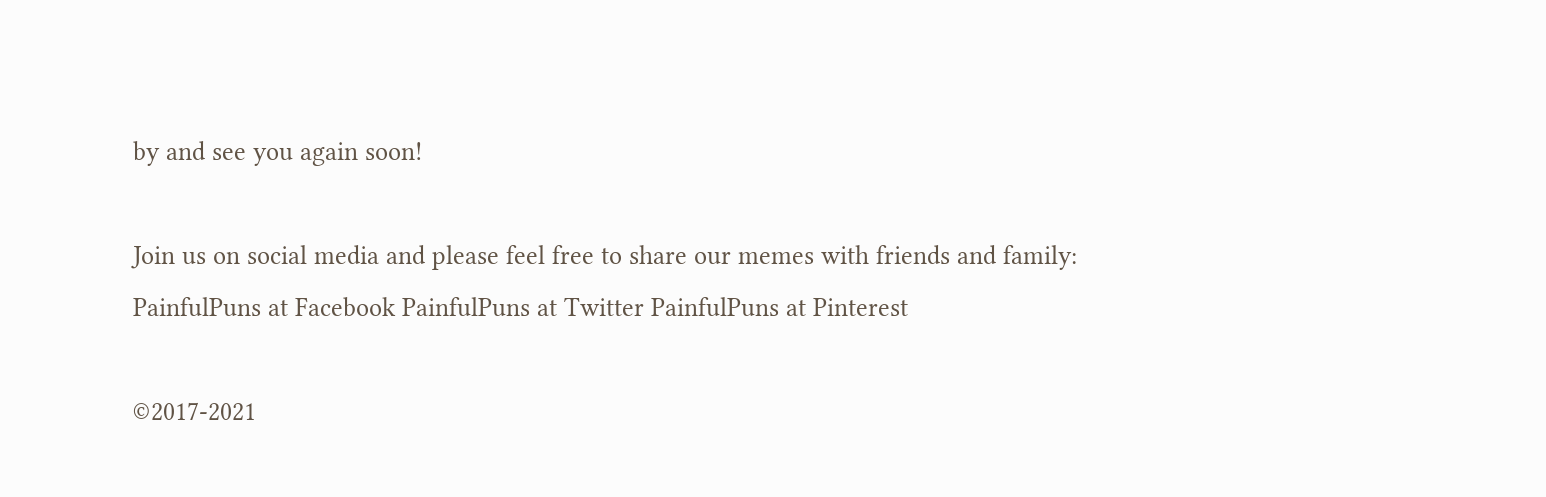by and see you again soon!

Join us on social media and please feel free to share our memes with friends and family:
PainfulPuns at Facebook PainfulPuns at Twitter PainfulPuns at Pinterest

©2017-2021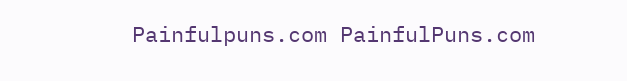Painfulpuns.com PainfulPuns.com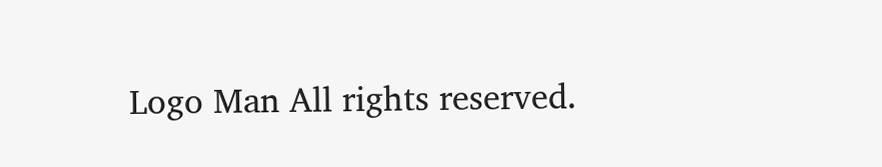Logo Man All rights reserved.